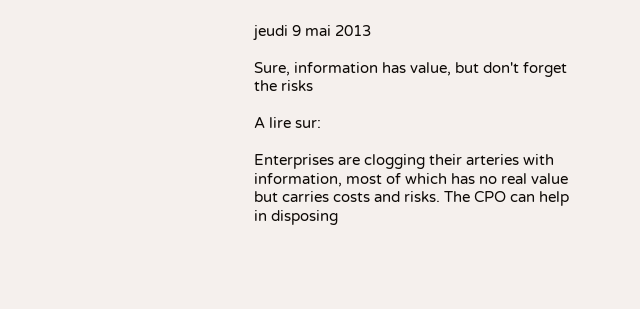jeudi 9 mai 2013

Sure, information has value, but don't forget the risks

A lire sur:

Enterprises are clogging their arteries with information, most of which has no real value but carries costs and risks. The CPO can help in disposing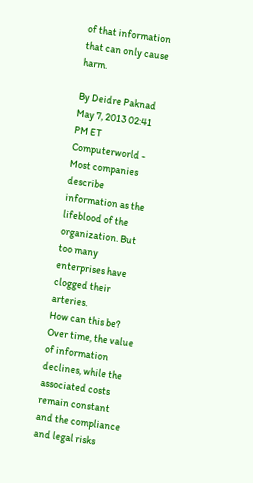of that information that can only cause harm.

By Deidre Paknad
May 7, 2013 02:41 PM ET
Computerworld - Most companies describe information as the lifeblood of the organization. But too many enterprises have clogged their arteries.
How can this be? Over time, the value of information declines, while the associated costs remain constant and the compliance and legal risks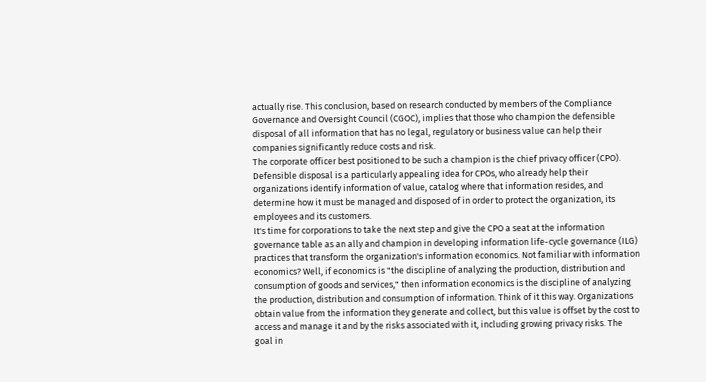actually rise. This conclusion, based on research conducted by members of the Compliance Governance and Oversight Council (CGOC), implies that those who champion the defensible disposal of all information that has no legal, regulatory or business value can help their companies significantly reduce costs and risk.
The corporate officer best positioned to be such a champion is the chief privacy officer (CPO). Defensible disposal is a particularly appealing idea for CPOs, who already help their organizations identify information of value, catalog where that information resides, and determine how it must be managed and disposed of in order to protect the organization, its employees and its customers.
It's time for corporations to take the next step and give the CPO a seat at the information governance table as an ally and champion in developing information life-cycle governance (ILG) practices that transform the organization's information economics. Not familiar with information economics? Well, if economics is "the discipline of analyzing the production, distribution and consumption of goods and services," then information economics is the discipline of analyzing the production, distribution and consumption of information. Think of it this way. Organizations obtain value from the information they generate and collect, but this value is offset by the cost to access and manage it and by the risks associated with it, including growing privacy risks. The goal in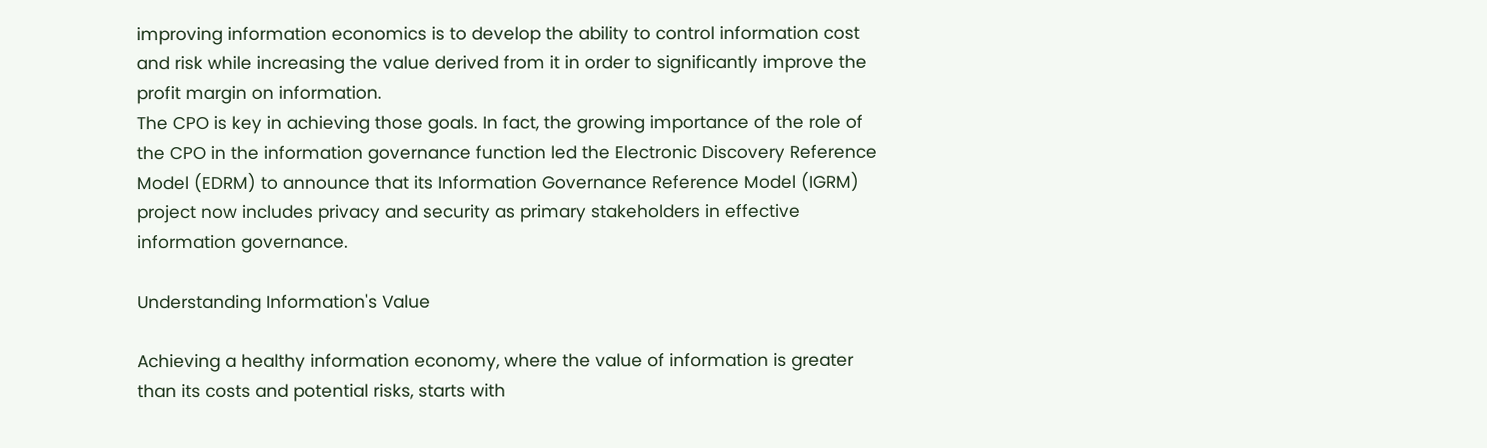improving information economics is to develop the ability to control information cost and risk while increasing the value derived from it in order to significantly improve the profit margin on information.
The CPO is key in achieving those goals. In fact, the growing importance of the role of the CPO in the information governance function led the Electronic Discovery Reference Model (EDRM) to announce that its Information Governance Reference Model (IGRM) project now includes privacy and security as primary stakeholders in effective information governance.

Understanding Information's Value

Achieving a healthy information economy, where the value of information is greater than its costs and potential risks, starts with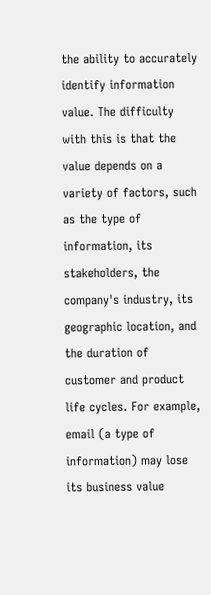the ability to accurately identify information value. The difficulty with this is that the value depends on a variety of factors, such as the type of information, its stakeholders, the company's industry, its geographic location, and the duration of customer and product life cycles. For example, email (a type of information) may lose its business value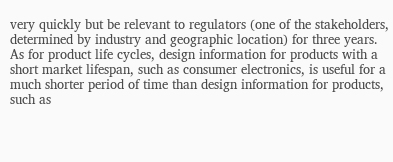very quickly but be relevant to regulators (one of the stakeholders, determined by industry and geographic location) for three years. As for product life cycles, design information for products with a short market lifespan, such as consumer electronics, is useful for a much shorter period of time than design information for products, such as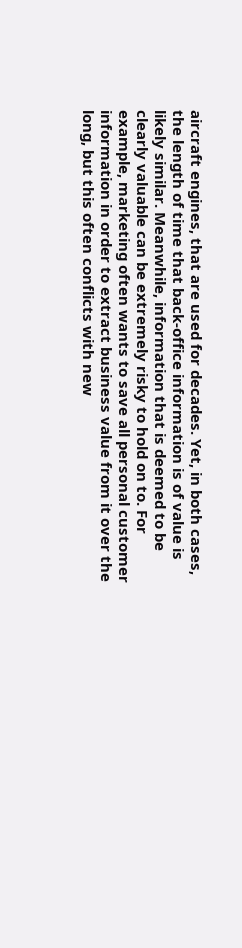aircraft engines, that are used for decades. Yet, in both cases, the length of time that back-office information is of value is likely similar. Meanwhile, information that is deemed to be clearly valuable can be extremely risky to hold on to. For example, marketing often wants to save all personal customer information in order to extract business value from it over the long, but this often conflicts with new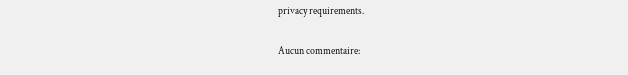privacy requirements.

Aucun commentaire: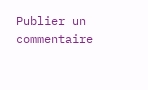Publier un commentaire